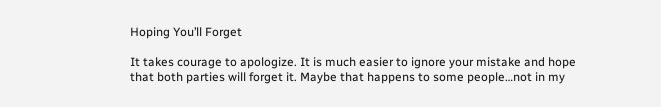Hoping You’ll Forget

It takes courage to apologize. It is much easier to ignore your mistake and hope that both parties will forget it. Maybe that happens to some people…not in my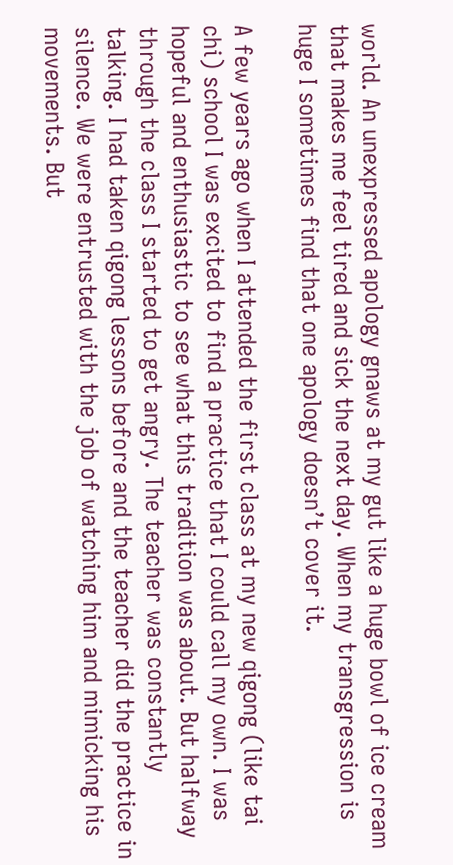world. An unexpressed apology gnaws at my gut like a huge bowl of ice cream that makes me feel tired and sick the next day. When my transgression is huge I sometimes find that one apology doesn’t cover it.

A few years ago when I attended the first class at my new qigong (like tai chi) school I was excited to find a practice that I could call my own. I was hopeful and enthusiastic to see what this tradition was about. But halfway through the class I started to get angry. The teacher was constantly talking. I had taken qigong lessons before and the teacher did the practice in silence. We were entrusted with the job of watching him and mimicking his movements. But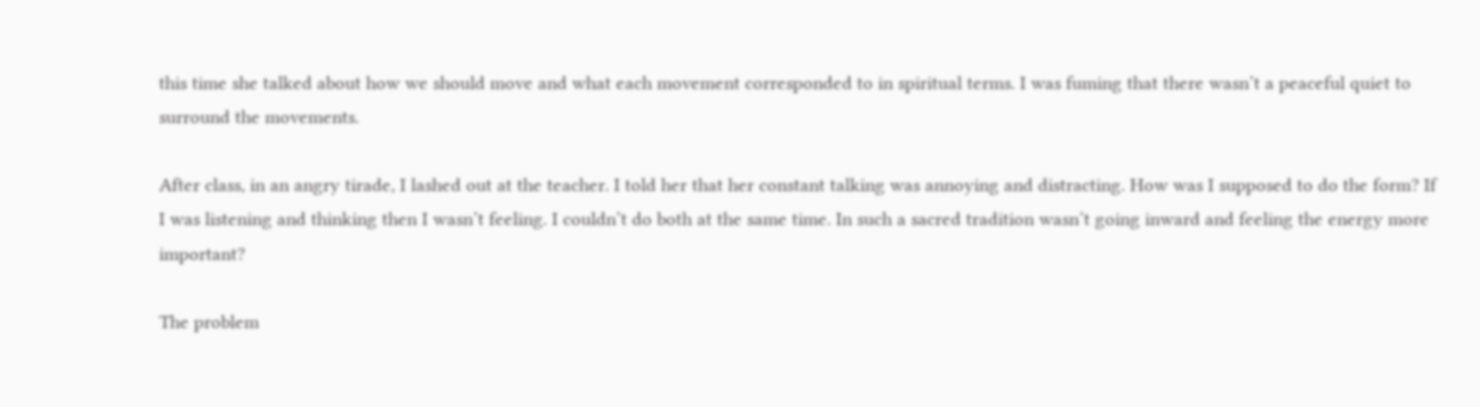this time she talked about how we should move and what each movement corresponded to in spiritual terms. I was fuming that there wasn’t a peaceful quiet to surround the movements.

After class, in an angry tirade, I lashed out at the teacher. I told her that her constant talking was annoying and distracting. How was I supposed to do the form? If I was listening and thinking then I wasn’t feeling. I couldn’t do both at the same time. In such a sacred tradition wasn’t going inward and feeling the energy more important?

The problem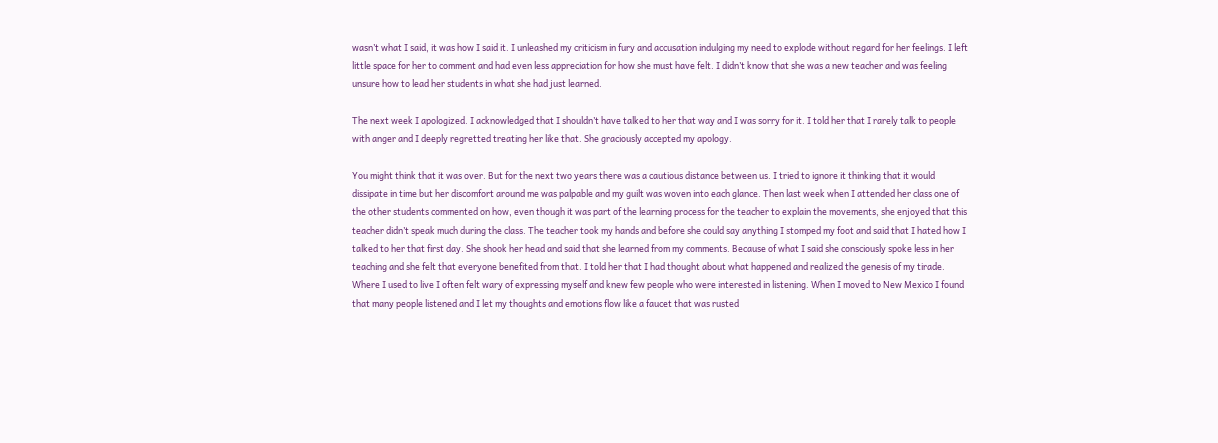wasn’t what I said, it was how I said it. I unleashed my criticism in fury and accusation indulging my need to explode without regard for her feelings. I left little space for her to comment and had even less appreciation for how she must have felt. I didn’t know that she was a new teacher and was feeling unsure how to lead her students in what she had just learned.

The next week I apologized. I acknowledged that I shouldn’t have talked to her that way and I was sorry for it. I told her that I rarely talk to people with anger and I deeply regretted treating her like that. She graciously accepted my apology.

You might think that it was over. But for the next two years there was a cautious distance between us. I tried to ignore it thinking that it would dissipate in time but her discomfort around me was palpable and my guilt was woven into each glance. Then last week when I attended her class one of the other students commented on how, even though it was part of the learning process for the teacher to explain the movements, she enjoyed that this teacher didn’t speak much during the class. The teacher took my hands and before she could say anything I stomped my foot and said that I hated how I talked to her that first day. She shook her head and said that she learned from my comments. Because of what I said she consciously spoke less in her teaching and she felt that everyone benefited from that. I told her that I had thought about what happened and realized the genesis of my tirade. Where I used to live I often felt wary of expressing myself and knew few people who were interested in listening. When I moved to New Mexico I found that many people listened and I let my thoughts and emotions flow like a faucet that was rusted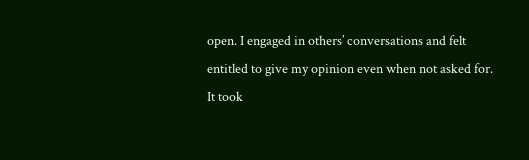open. I engaged in others’ conversations and felt entitled to give my opinion even when not asked for. It took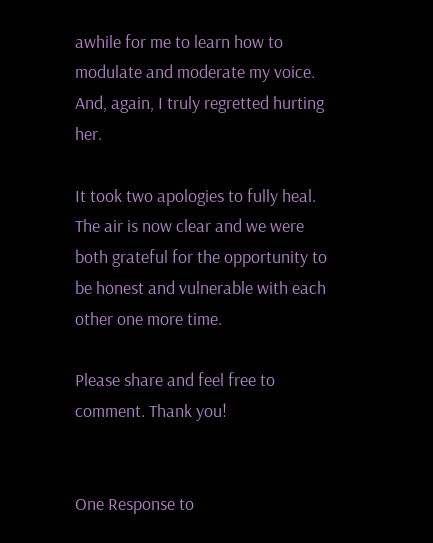awhile for me to learn how to modulate and moderate my voice. And, again, I truly regretted hurting her.

It took two apologies to fully heal. The air is now clear and we were both grateful for the opportunity to be honest and vulnerable with each other one more time.

Please share and feel free to comment. Thank you!


One Response to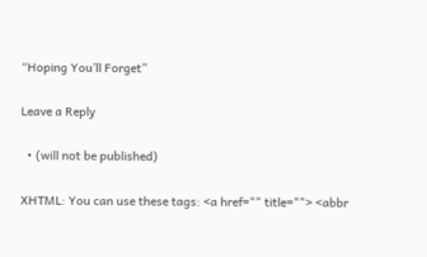“Hoping You’ll Forget”

Leave a Reply

  • (will not be published)

XHTML: You can use these tags: <a href="" title=""> <abbr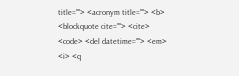title=""> <acronym title=""> <b> <blockquote cite=""> <cite> <code> <del datetime=""> <em> <i> <q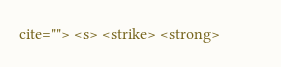cite=""> <s> <strike> <strong>